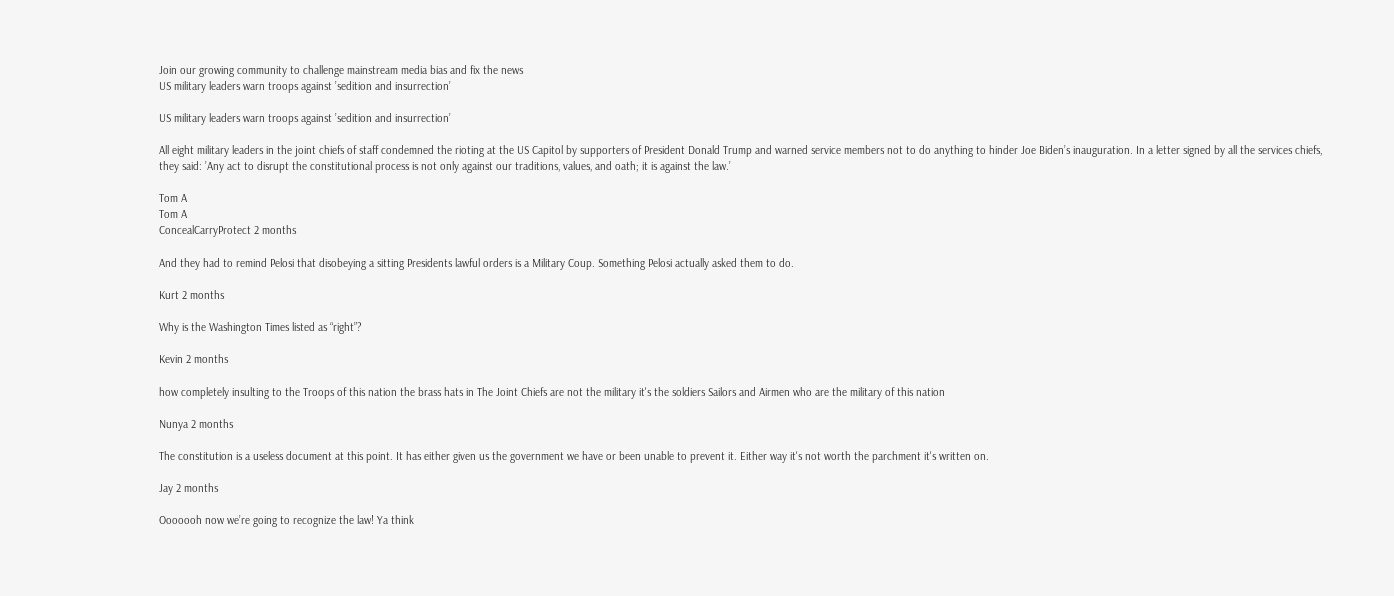Join our growing community to challenge mainstream media bias and fix the news
US military leaders warn troops against ’sedition and insurrection’

US military leaders warn troops against ’sedition and insurrection’

All eight military leaders in the joint chiefs of staff condemned the rioting at the US Capitol by supporters of President Donald Trump and warned service members not to do anything to hinder Joe Biden’s inauguration. In a letter signed by all the services chiefs, they said: ’Any act to disrupt the constitutional process is not only against our traditions, values, and oath; it is against the law.’

Tom A
Tom A
ConcealCarryProtect 2 months

And they had to remind Pelosi that disobeying a sitting Presidents lawful orders is a Military Coup. Something Pelosi actually asked them to do.

Kurt 2 months

Why is the Washington Times listed as “right”?

Kevin 2 months

how completely insulting to the Troops of this nation the brass hats in The Joint Chiefs are not the military it's the soldiers Sailors and Airmen who are the military of this nation

Nunya 2 months

The constitution is a useless document at this point. It has either given us the government we have or been unable to prevent it. Either way it's not worth the parchment it's written on.

Jay 2 months

Ooooooh now we’re going to recognize the law! Ya think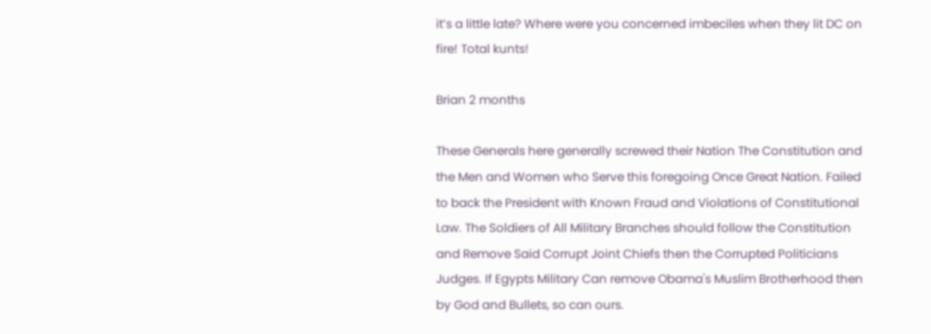it’s a little late? Where were you concerned imbeciles when they lit DC on fire! Total kunts!

Brian 2 months

These Generals here generally screwed their Nation The Constitution and the Men and Women who Serve this foregoing Once Great Nation. Failed to back the President with Known Fraud and Violations of Constitutional Law. The Soldiers of All Military Branches should follow the Constitution and Remove Said Corrupt Joint Chiefs then the Corrupted Politicians Judges. If Egypts Military Can remove Obama's Muslim Brotherhood then by God and Bullets, so can ours.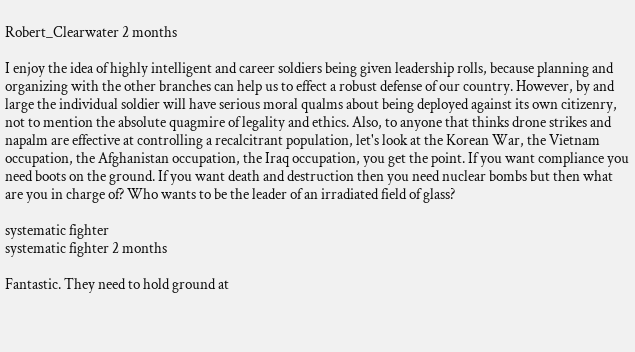Robert_Clearwater 2 months

I enjoy the idea of highly intelligent and career soldiers being given leadership rolls, because planning and organizing with the other branches can help us to effect a robust defense of our country. However, by and large the individual soldier will have serious moral qualms about being deployed against its own citizenry, not to mention the absolute quagmire of legality and ethics. Also, to anyone that thinks drone strikes and napalm are effective at controlling a recalcitrant population, let's look at the Korean War, the Vietnam occupation, the Afghanistan occupation, the Iraq occupation, you get the point. If you want compliance you need boots on the ground. If you want death and destruction then you need nuclear bombs but then what are you in charge of? Who wants to be the leader of an irradiated field of glass?

systematic fighter
systematic fighter 2 months

Fantastic. They need to hold ground at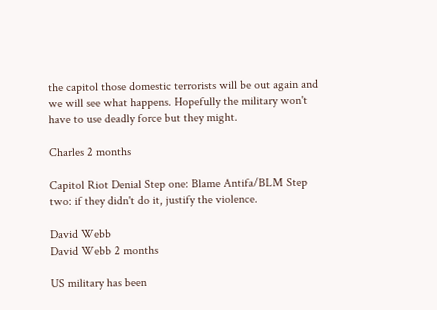the capitol those domestic terrorists will be out again and we will see what happens. Hopefully the military won't have to use deadly force but they might.

Charles 2 months

Capitol Riot Denial Step one: Blame Antifa/BLM Step two: if they didn't do it, justify the violence.

David Webb
David Webb 2 months

US military has been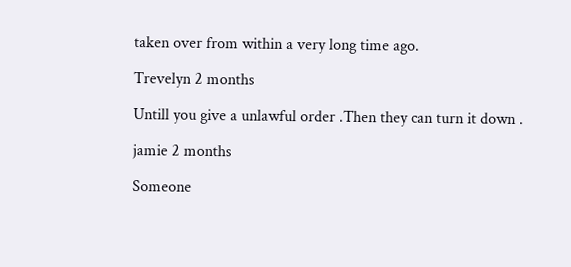taken over from within a very long time ago.

Trevelyn 2 months

Untill you give a unlawful order .Then they can turn it down .

jamie 2 months

Someone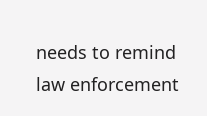needs to remind law enforcement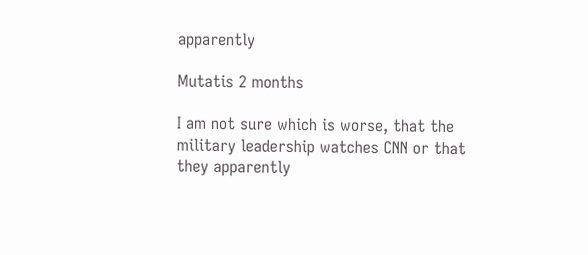apparently

Mutatis 2 months

I am not sure which is worse, that the military leadership watches CNN or that they apparently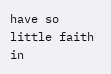have so little faith in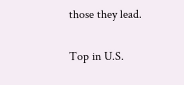those they lead.

Top in U.S.